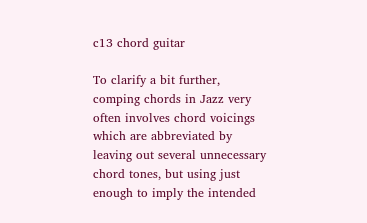c13 chord guitar

To clarify a bit further, comping chords in Jazz very often involves chord voicings which are abbreviated by leaving out several unnecessary chord tones, but using just enough to imply the intended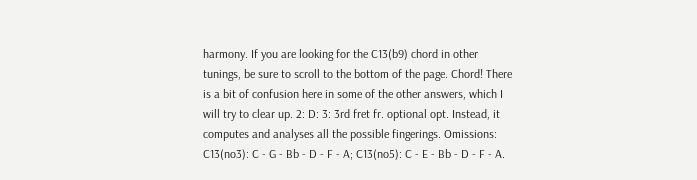harmony. If you are looking for the C13(b9) chord in other tunings, be sure to scroll to the bottom of the page. Chord! There is a bit of confusion here in some of the other answers, which I will try to clear up. 2: D: 3: 3rd fret fr. optional opt. Instead, it computes and analyses all the possible fingerings. Omissions: C13(no3): C - G - Bb - D - F - A; C13(no5): C - E - Bb - D - F - A.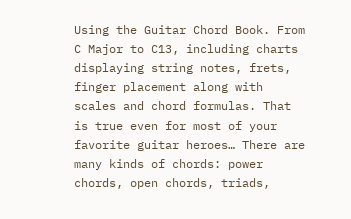Using the Guitar Chord Book. From C Major to C13, including charts displaying string notes, frets, finger placement along with scales and chord formulas. That is true even for most of your favorite guitar heroes… There are many kinds of chords: power chords, open chords, triads,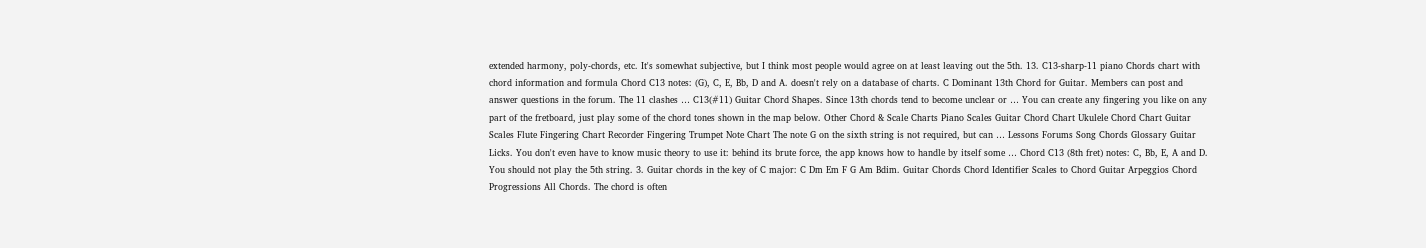extended harmony, poly-chords, etc. It's somewhat subjective, but I think most people would agree on at least leaving out the 5th. 13. C13-sharp-11 piano Chords chart with chord information and formula Chord C13 notes: (G), C, E, Bb, D and A. doesn't rely on a database of charts. C Dominant 13th Chord for Guitar. Members can post and answer questions in the forum. The 11 clashes … C13(#11) Guitar Chord Shapes. Since 13th chords tend to become unclear or … You can create any fingering you like on any part of the fretboard, just play some of the chord tones shown in the map below. Other Chord & Scale Charts Piano Scales Guitar Chord Chart Ukulele Chord Chart Guitar Scales Flute Fingering Chart Recorder Fingering Trumpet Note Chart The note G on the sixth string is not required, but can … Lessons Forums Song Chords Glossary Guitar Licks. You don't even have to know music theory to use it: behind its brute force, the app knows how to handle by itself some … Chord C13 (8th fret) notes: C, Bb, E, A and D. You should not play the 5th string. 3. Guitar chords in the key of C major: C Dm Em F G Am Bdim. Guitar Chords Chord Identifier Scales to Chord Guitar Arpeggios Chord Progressions All Chords. The chord is often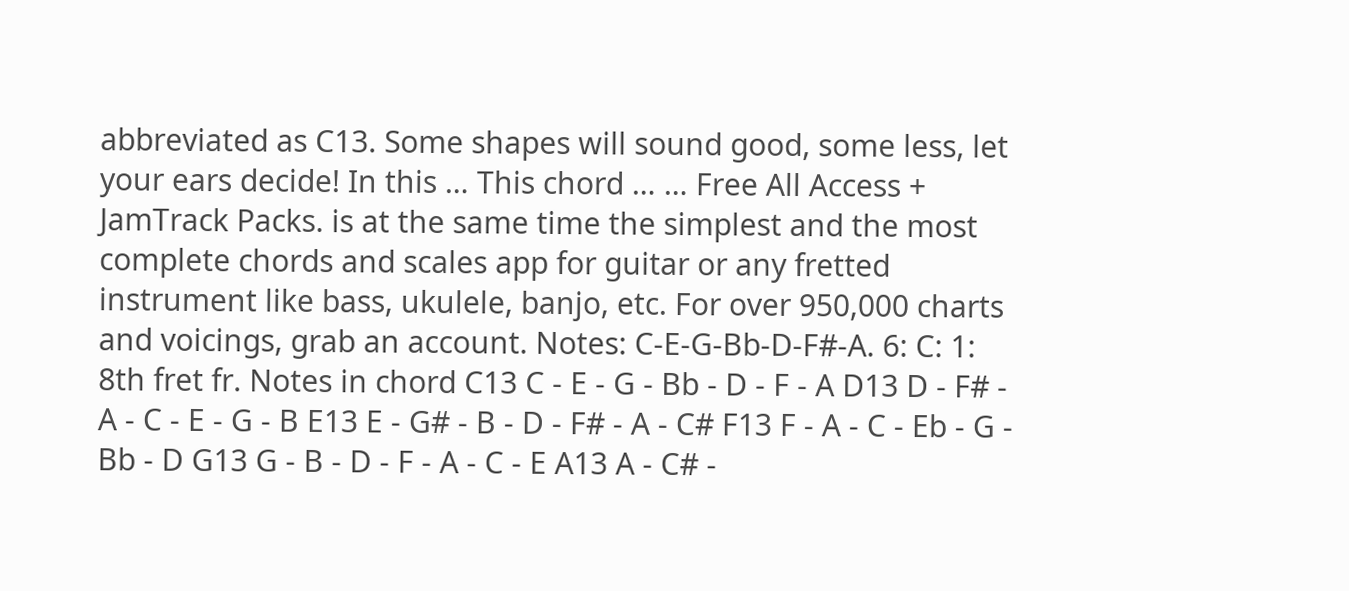abbreviated as C13. Some shapes will sound good, some less, let your ears decide! In this … This chord … … Free All Access + JamTrack Packs. is at the same time the simplest and the most complete chords and scales app for guitar or any fretted instrument like bass, ukulele, banjo, etc. For over 950,000 charts and voicings, grab an account. Notes: C-E-G-Bb-D-F#-A. 6: C: 1: 8th fret fr. Notes in chord C13 C - E - G - Bb - D - F - A D13 D - F# - A - C - E - G - B E13 E - G# - B - D - F# - A - C# F13 F - A - C - Eb - G - Bb - D G13 G - B - D - F - A - C - E A13 A - C# -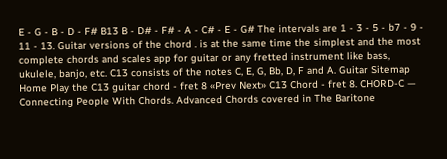E - G - B - D - F# B13 B - D# - F# - A - C# - E - G# The intervals are 1 - 3 - 5 - b7 - 9 - 11 - 13. Guitar versions of the chord . is at the same time the simplest and the most complete chords and scales app for guitar or any fretted instrument like bass, ukulele, banjo, etc. C13 consists of the notes C, E, G, Bb, D, F and A. Guitar Sitemap Home Play the C13 guitar chord - fret 8 «Prev Next» C13 Chord - fret 8. CHORD-C — Connecting People With Chords. Advanced Chords covered in The Baritone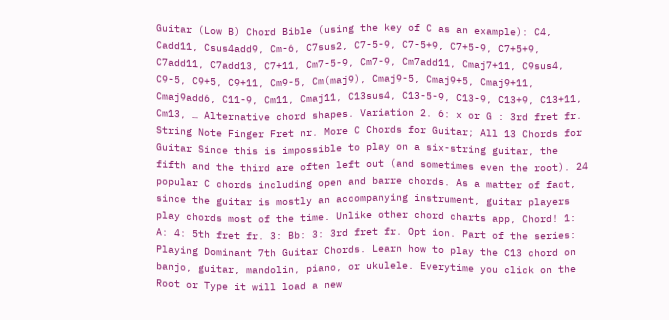Guitar (Low B) Chord Bible (using the key of C as an example): C4, Cadd11, Csus4add9, Cm-6, C7sus2, C7-5-9, C7-5+9, C7+5-9, C7+5+9, C7add11, C7add13, C7+11, Cm7-5-9, Cm7-9, Cm7add11, Cmaj7+11, C9sus4, C9-5, C9+5, C9+11, Cm9-5, Cm(maj9), Cmaj9-5, Cmaj9+5, Cmaj9+11, Cmaj9add6, C11-9, Cm11, Cmaj11, C13sus4, C13-5-9, C13-9, C13+9, C13+11, Cm13, … Alternative chord shapes. Variation 2. 6: x or G : 3rd fret fr. String Note Finger Fret nr. More C Chords for Guitar; All 13 Chords for Guitar Since this is impossible to play on a six-string guitar, the fifth and the third are often left out (and sometimes even the root). 24 popular C chords including open and barre chords. As a matter of fact, since the guitar is mostly an accompanying instrument, guitar players play chords most of the time. Unlike other chord charts app, Chord! 1: A: 4: 5th fret fr. 3: Bb: 3: 3rd fret fr. Opt ion. Part of the series: Playing Dominant 7th Guitar Chords. Learn how to play the C13 chord on banjo, guitar, mandolin, piano, or ukulele. Everytime you click on the Root or Type it will load a new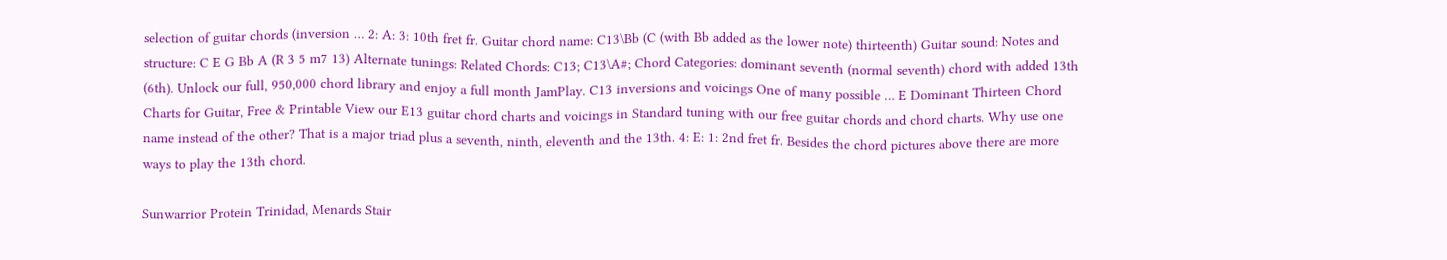selection of guitar chords (inversion … 2: A: 3: 10th fret fr. Guitar chord name: C13\Bb (C (with Bb added as the lower note) thirteenth) Guitar sound: Notes and structure: C E G Bb A (R 3 5 m7 13) Alternate tunings: Related Chords: C13; C13\A#; Chord Categories: dominant seventh (normal seventh) chord with added 13th (6th). Unlock our full, 950,000 chord library and enjoy a full month JamPlay. C13 inversions and voicings One of many possible … E Dominant Thirteen Chord Charts for Guitar, Free & Printable View our E13 guitar chord charts and voicings in Standard tuning with our free guitar chords and chord charts. Why use one name instead of the other? That is a major triad plus a seventh, ninth, eleventh and the 13th. 4: E: 1: 2nd fret fr. Besides the chord pictures above there are more ways to play the 13th chord.

Sunwarrior Protein Trinidad, Menards Stair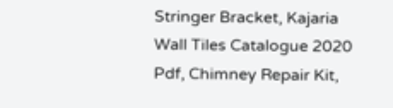Stringer Bracket, Kajaria Wall Tiles Catalogue 2020 Pdf, Chimney Repair Kit,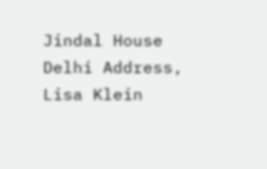Jindal House Delhi Address, Lisa Klein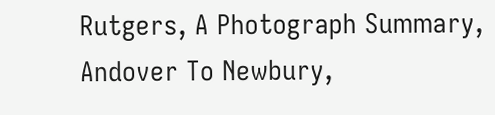Rutgers, A Photograph Summary, Andover To Newbury,